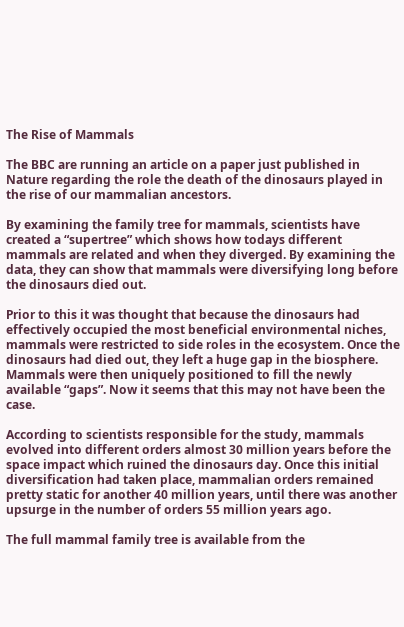The Rise of Mammals

The BBC are running an article on a paper just published in Nature regarding the role the death of the dinosaurs played in the rise of our mammalian ancestors.

By examining the family tree for mammals, scientists have created a “supertree” which shows how todays different mammals are related and when they diverged. By examining the data, they can show that mammals were diversifying long before the dinosaurs died out.

Prior to this it was thought that because the dinosaurs had effectively occupied the most beneficial environmental niches, mammals were restricted to side roles in the ecosystem. Once the dinosaurs had died out, they left a huge gap in the biosphere. Mammals were then uniquely positioned to fill the newly available “gaps”. Now it seems that this may not have been the case.

According to scientists responsible for the study, mammals evolved into different orders almost 30 million years before the space impact which ruined the dinosaurs day. Once this initial diversification had taken place, mammalian orders remained pretty static for another 40 million years, until there was another upsurge in the number of orders 55 million years ago.

The full mammal family tree is available from the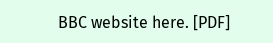BBC website here. [PDF]